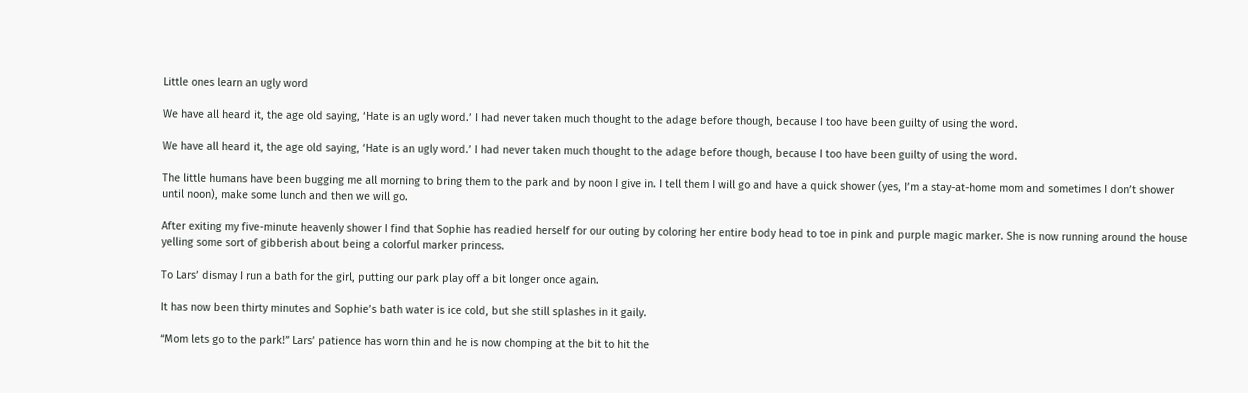Little ones learn an ugly word

We have all heard it, the age old saying, ‘Hate is an ugly word.’ I had never taken much thought to the adage before though, because I too have been guilty of using the word.

We have all heard it, the age old saying, ‘Hate is an ugly word.’ I had never taken much thought to the adage before though, because I too have been guilty of using the word.

The little humans have been bugging me all morning to bring them to the park and by noon I give in. I tell them I will go and have a quick shower (yes, I’m a stay-at-home mom and sometimes I don’t shower until noon), make some lunch and then we will go.

After exiting my five-minute heavenly shower I find that Sophie has readied herself for our outing by coloring her entire body head to toe in pink and purple magic marker. She is now running around the house yelling some sort of gibberish about being a colorful marker princess.

To Lars’ dismay I run a bath for the girl, putting our park play off a bit longer once again.

It has now been thirty minutes and Sophie’s bath water is ice cold, but she still splashes in it gaily.

“Mom lets go to the park!” Lars’ patience has worn thin and he is now chomping at the bit to hit the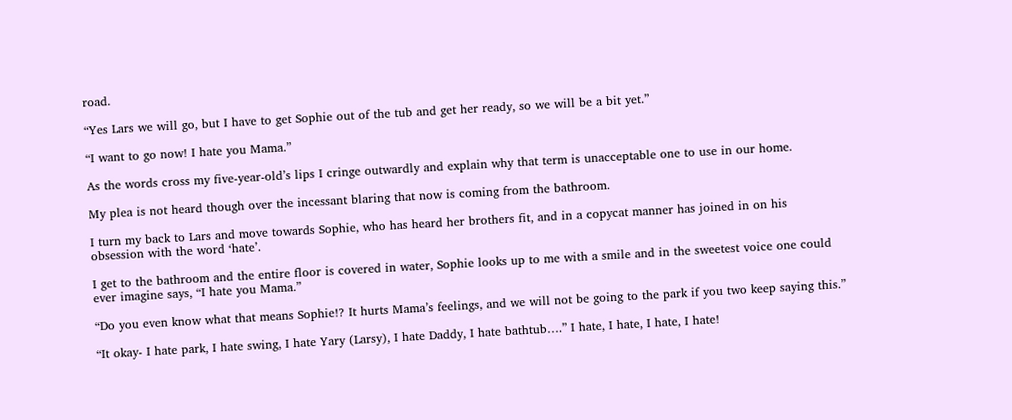road.

“Yes Lars we will go, but I have to get Sophie out of the tub and get her ready, so we will be a bit yet.”

“I want to go now! I hate you Mama.”

As the words cross my five-year-old’s lips I cringe outwardly and explain why that term is unacceptable one to use in our home.

My plea is not heard though over the incessant blaring that now is coming from the bathroom.

I turn my back to Lars and move towards Sophie, who has heard her brothers fit, and in a copycat manner has joined in on his obsession with the word ‘hate’.

I get to the bathroom and the entire floor is covered in water, Sophie looks up to me with a smile and in the sweetest voice one could ever imagine says, “I hate you Mama.”

“Do you even know what that means Sophie!? It hurts Mama’s feelings, and we will not be going to the park if you two keep saying this.”

“It okay- I hate park, I hate swing, I hate Yary (Larsy), I hate Daddy, I hate bathtub….” I hate, I hate, I hate, I hate!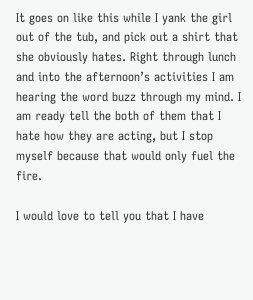It goes on like this while I yank the girl out of the tub, and pick out a shirt that she obviously hates. Right through lunch and into the afternoon’s activities I am hearing the word buzz through my mind. I am ready tell the both of them that I hate how they are acting, but I stop myself because that would only fuel the fire.

I would love to tell you that I have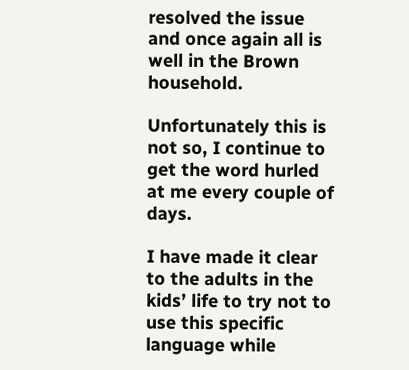resolved the issue and once again all is well in the Brown household.

Unfortunately this is not so, I continue to get the word hurled at me every couple of days.

I have made it clear to the adults in the kids’ life to try not to use this specific language while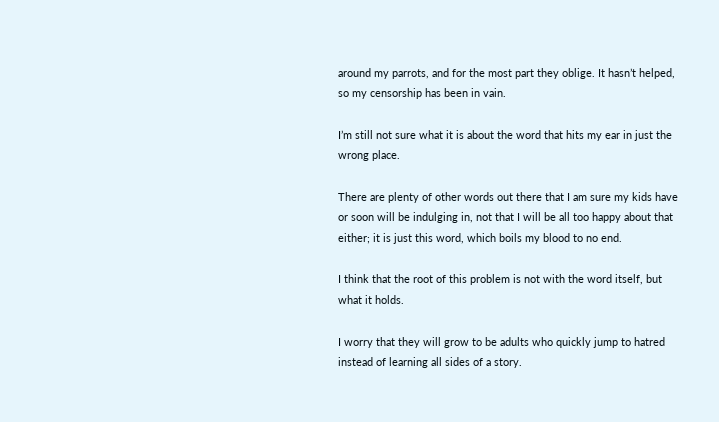around my parrots, and for the most part they oblige. It hasn’t helped, so my censorship has been in vain.

I’m still not sure what it is about the word that hits my ear in just the wrong place.

There are plenty of other words out there that I am sure my kids have or soon will be indulging in, not that I will be all too happy about that either; it is just this word, which boils my blood to no end.

I think that the root of this problem is not with the word itself, but what it holds.

I worry that they will grow to be adults who quickly jump to hatred instead of learning all sides of a story.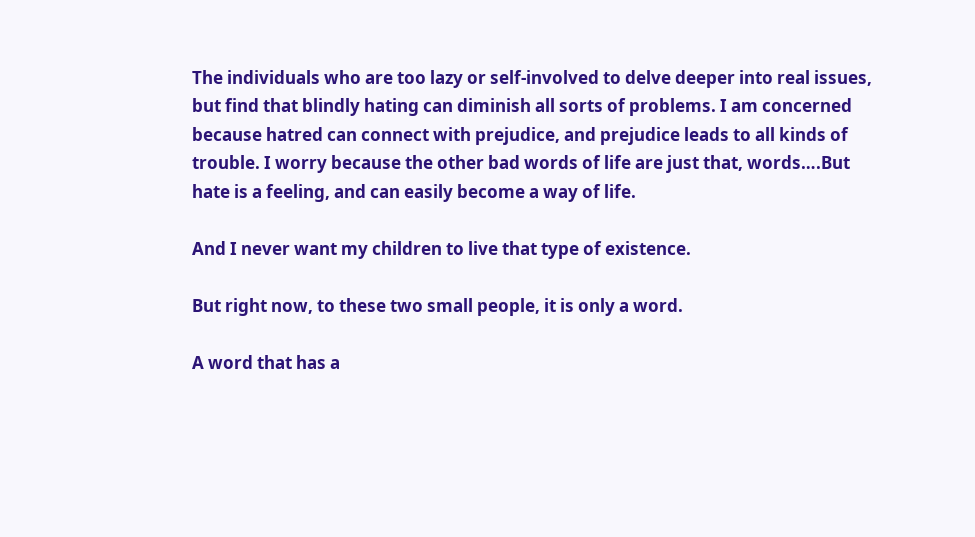The individuals who are too lazy or self-involved to delve deeper into real issues, but find that blindly hating can diminish all sorts of problems. I am concerned because hatred can connect with prejudice, and prejudice leads to all kinds of trouble. I worry because the other bad words of life are just that, words….But hate is a feeling, and can easily become a way of life.

And I never want my children to live that type of existence.

But right now, to these two small people, it is only a word.

A word that has a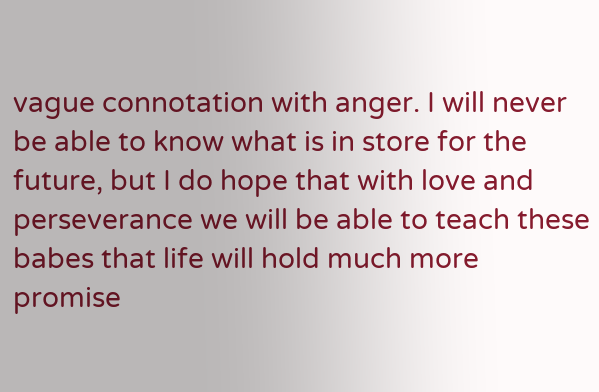vague connotation with anger. I will never be able to know what is in store for the future, but I do hope that with love and perseverance we will be able to teach these babes that life will hold much more promise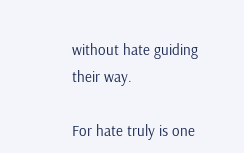without hate guiding their way.

For hate truly is one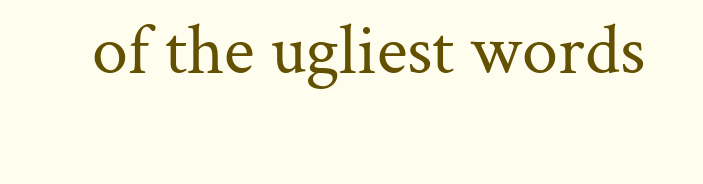of the ugliest words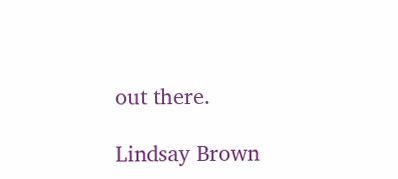out there.

Lindsay Brown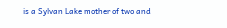is a Sylvan Lake mother of two and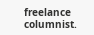freelance columnist.